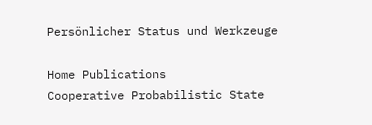Persönlicher Status und Werkzeuge

Home Publications
Cooperative Probabilistic State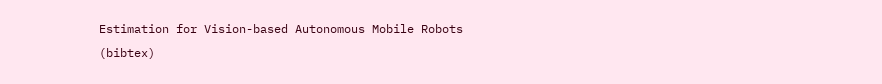Estimation for Vision-based Autonomous Mobile Robots (bibtex)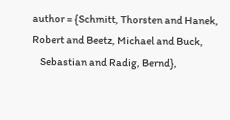author = {Schmitt, Thorsten and Hanek, Robert and Beetz, Michael and Buck,
    Sebastian and Radig, Bernd},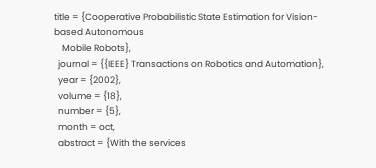title = {Cooperative Probabilistic State Estimation for Vision-based Autonomous
    Mobile Robots},
  journal = {{IEEE} Transactions on Robotics and Automation},
  year = {2002},
  volume = {18},
  number = {5},
  month = oct,
  abstract = {With the services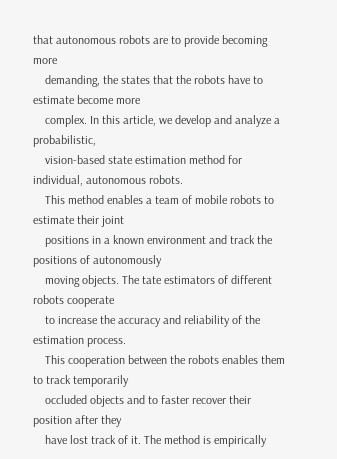that autonomous robots are to provide becoming more
    demanding, the states that the robots have to estimate become more
    complex. In this article, we develop and analyze a probabilistic,
    vision-based state estimation method for individual, autonomous robots.
    This method enables a team of mobile robots to estimate their joint
    positions in a known environment and track the positions of autonomously
    moving objects. The tate estimators of different robots cooperate
    to increase the accuracy and reliability of the estimation process.
    This cooperation between the robots enables them to track temporarily
    occluded objects and to faster recover their position after they
    have lost track of it. The method is empirically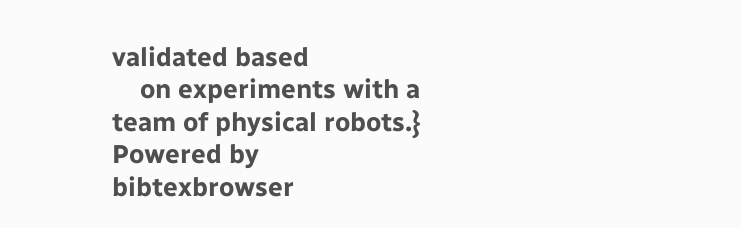validated based
    on experiments with a team of physical robots.}
Powered by bibtexbrowser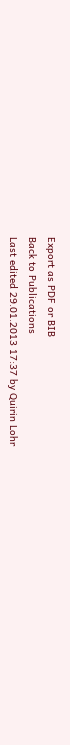Export as PDF or BIB
Back to Publications
Last edited 29.01.2013 17:37 by Quirin Lohr